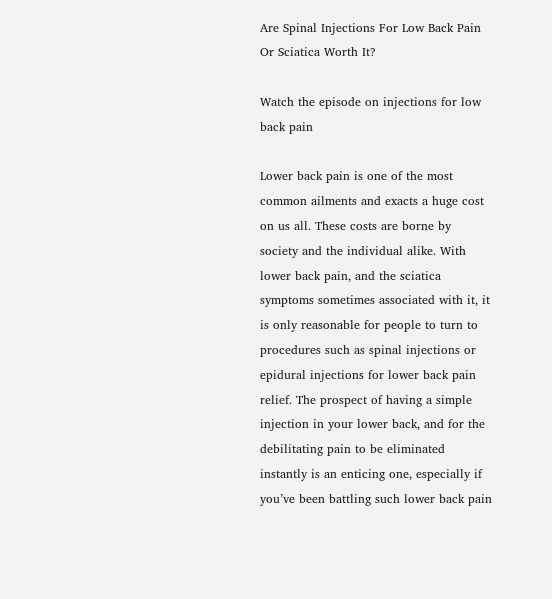Are Spinal Injections For Low Back Pain Or Sciatica Worth It?

Watch the episode on injections for low back pain

Lower back pain is one of the most common ailments and exacts a huge cost on us all. These costs are borne by society and the individual alike. With lower back pain, and the sciatica symptoms sometimes associated with it, it is only reasonable for people to turn to procedures such as spinal injections or epidural injections for lower back pain relief. The prospect of having a simple injection in your lower back, and for the debilitating pain to be eliminated instantly is an enticing one, especially if you’ve been battling such lower back pain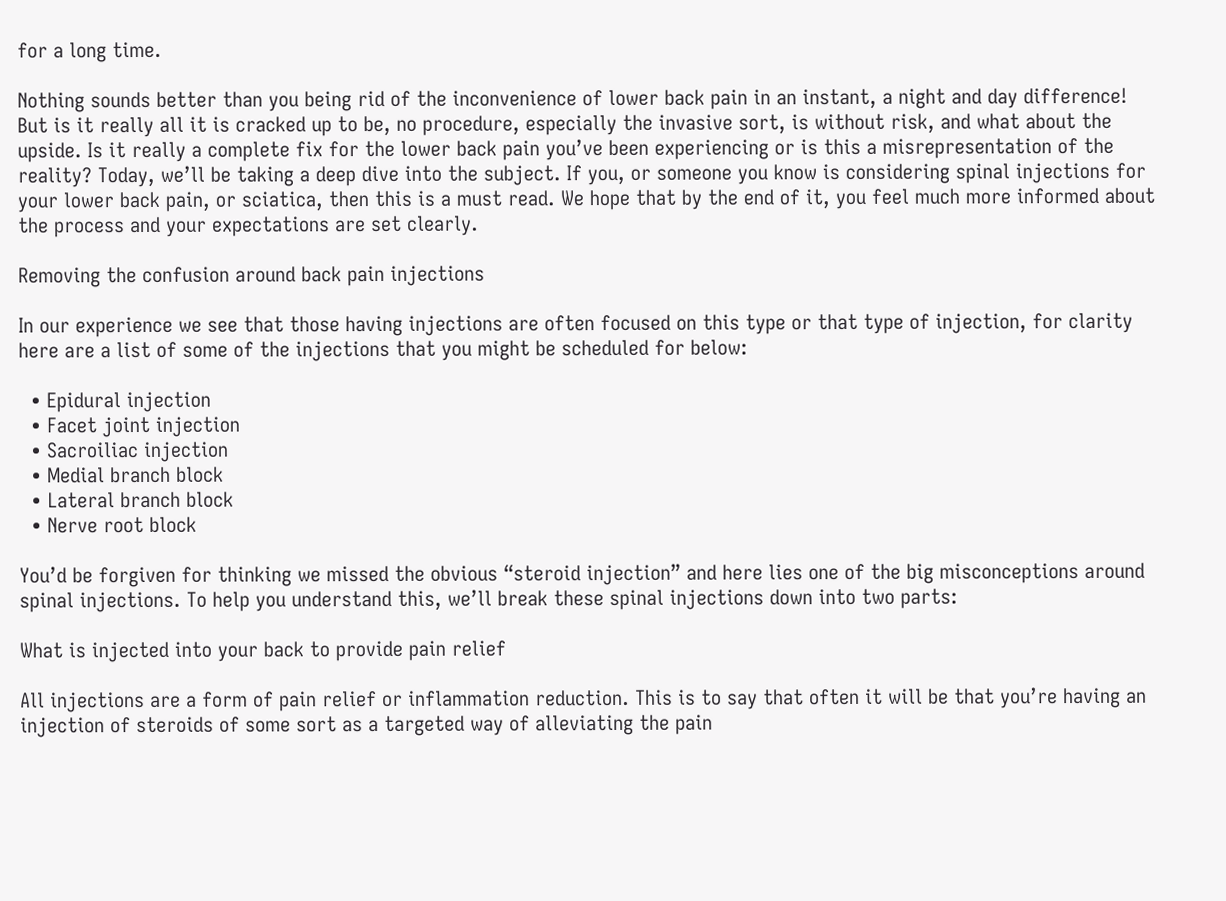for a long time.

Nothing sounds better than you being rid of the inconvenience of lower back pain in an instant, a night and day difference! But is it really all it is cracked up to be, no procedure, especially the invasive sort, is without risk, and what about the upside. Is it really a complete fix for the lower back pain you’ve been experiencing or is this a misrepresentation of the reality? Today, we’ll be taking a deep dive into the subject. If you, or someone you know is considering spinal injections for your lower back pain, or sciatica, then this is a must read. We hope that by the end of it, you feel much more informed about the process and your expectations are set clearly.

Removing the confusion around back pain injections

In our experience we see that those having injections are often focused on this type or that type of injection, for clarity here are a list of some of the injections that you might be scheduled for below:

  • Epidural injection
  • Facet joint injection
  • Sacroiliac injection
  • Medial branch block
  • Lateral branch block
  • Nerve root block

You’d be forgiven for thinking we missed the obvious “steroid injection” and here lies one of the big misconceptions around spinal injections. To help you understand this, we’ll break these spinal injections down into two parts:

What is injected into your back to provide pain relief

All injections are a form of pain relief or inflammation reduction. This is to say that often it will be that you’re having an injection of steroids of some sort as a targeted way of alleviating the pain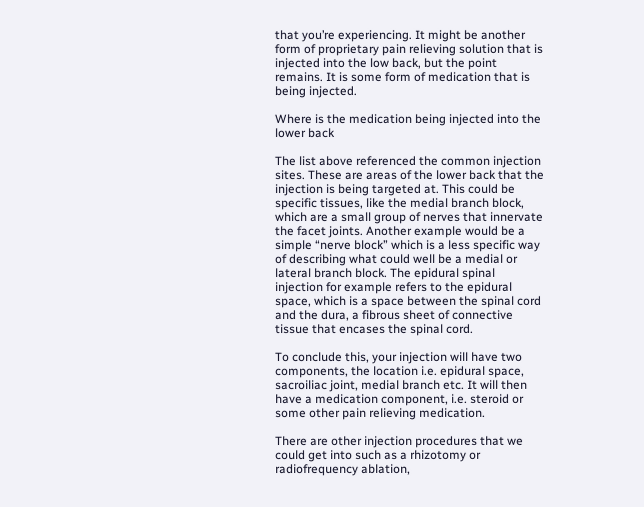that you’re experiencing. It might be another form of proprietary pain relieving solution that is injected into the low back, but the point remains. It is some form of medication that is being injected.

Where is the medication being injected into the lower back

The list above referenced the common injection sites. These are areas of the lower back that the injection is being targeted at. This could be specific tissues, like the medial branch block, which are a small group of nerves that innervate the facet joints. Another example would be a simple “nerve block” which is a less specific way of describing what could well be a medial or lateral branch block. The epidural spinal injection for example refers to the epidural space, which is a space between the spinal cord and the dura, a fibrous sheet of connective tissue that encases the spinal cord.

To conclude this, your injection will have two components, the location i.e. epidural space, sacroiliac joint, medial branch etc. It will then have a medication component, i.e. steroid or some other pain relieving medication.

There are other injection procedures that we could get into such as a rhizotomy or radiofrequency ablation,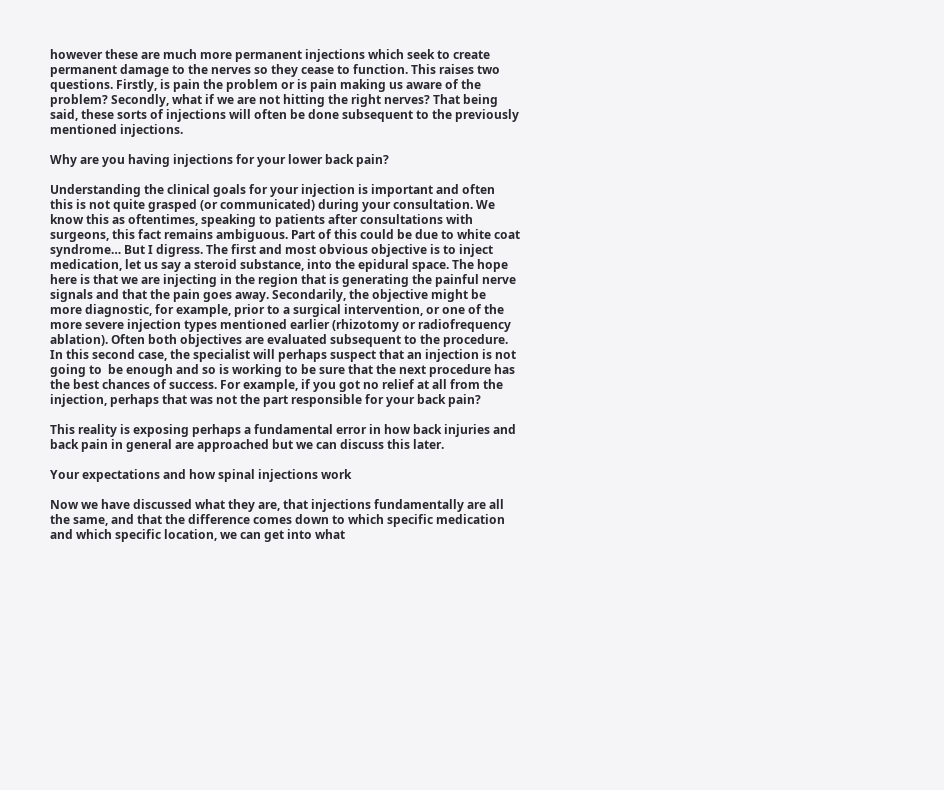however these are much more permanent injections which seek to create permanent damage to the nerves so they cease to function. This raises two questions. Firstly, is pain the problem or is pain making us aware of the problem? Secondly, what if we are not hitting the right nerves? That being said, these sorts of injections will often be done subsequent to the previously mentioned injections.

Why are you having injections for your lower back pain?

Understanding the clinical goals for your injection is important and often this is not quite grasped (or communicated) during your consultation. We know this as oftentimes, speaking to patients after consultations with surgeons, this fact remains ambiguous. Part of this could be due to white coat syndrome… But I digress. The first and most obvious objective is to inject medication, let us say a steroid substance, into the epidural space. The hope here is that we are injecting in the region that is generating the painful nerve signals and that the pain goes away. Secondarily, the objective might be more diagnostic, for example, prior to a surgical intervention, or one of the more severe injection types mentioned earlier (rhizotomy or radiofrequency ablation). Often both objectives are evaluated subsequent to the procedure. In this second case, the specialist will perhaps suspect that an injection is not going to  be enough and so is working to be sure that the next procedure has the best chances of success. For example, if you got no relief at all from the injection, perhaps that was not the part responsible for your back pain?

This reality is exposing perhaps a fundamental error in how back injuries and back pain in general are approached but we can discuss this later.

Your expectations and how spinal injections work

Now we have discussed what they are, that injections fundamentally are all the same, and that the difference comes down to which specific medication and which specific location, we can get into what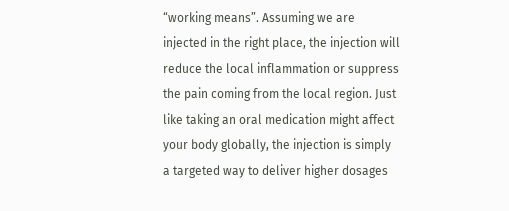“working means”. Assuming we are injected in the right place, the injection will reduce the local inflammation or suppress the pain coming from the local region. Just like taking an oral medication might affect your body globally, the injection is simply a targeted way to deliver higher dosages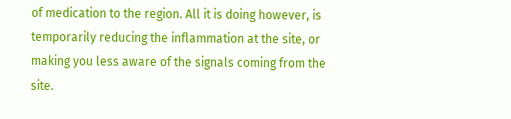of medication to the region. All it is doing however, is temporarily reducing the inflammation at the site, or making you less aware of the signals coming from the site.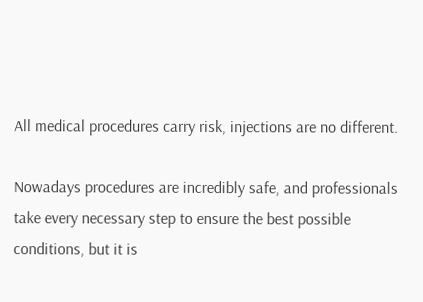All medical procedures carry risk, injections are no different.

Nowadays procedures are incredibly safe, and professionals take every necessary step to ensure the best possible conditions, but it is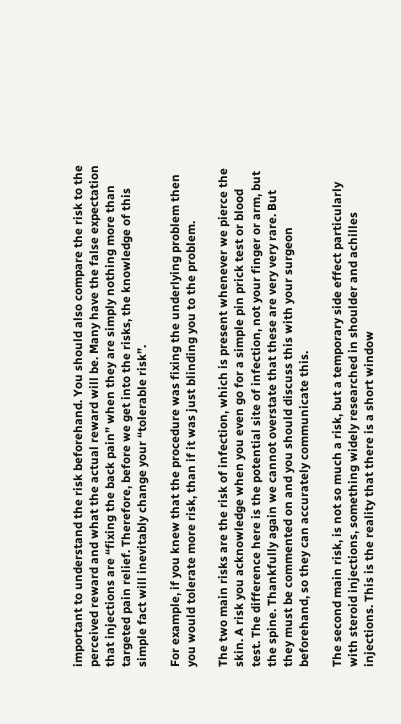important to understand the risk beforehand. You should also compare the risk to the perceived reward and what the actual reward will be. Many have the false expectation that injections are “fixing the back pain” when they are simply nothing more than targeted pain relief. Therefore, before we get into the risks, the knowledge of this simple fact will inevitably change your “tolerable risk”.

For example, if you knew that the procedure was fixing the underlying problem then you would tolerate more risk, than if it was just blinding you to the problem.

The two main risks are the risk of infection, which is present whenever we pierce the skin. A risk you acknowledge when you even go for a simple pin prick test or blood test. The difference here is the potential site of infection, not your finger or arm, but the spine. Thankfully again we cannot overstate that these are very very rare. But they must be commented on and you should discuss this with your surgeon beforehand, so they can accurately communicate this.

The second main risk, is not so much a risk, but a temporary side effect particularly with steroid injections, something widely researched in shoulder and achilles injections. This is the reality that there is a short window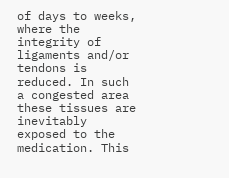of days to weeks, where the integrity of ligaments and/or tendons is reduced. In such a congested area these tissues are inevitably exposed to the medication. This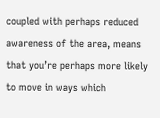coupled with perhaps reduced awareness of the area, means that you’re perhaps more likely to move in ways which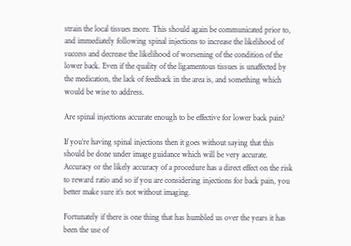strain the local tissues more. This should again be communicated prior to, and immediately following spinal injections to increase the likelihood of success and decrease the likelihood of worsening of the condition of the lower back. Even if the quality of the ligamentous tissues is unaffected by the medication, the lack of feedback in the area is, and something which would be wise to address.

Are spinal injections accurate enough to be effective for lower back pain?

If you’re having spinal injections then it goes without saying that this should be done under image guidance which will be very accurate. Accuracy or the likely accuracy of a procedure has a direct effect on the risk to reward ratio and so if you are considering injections for back pain, you better make sure it’s not without imaging.

Fortunately if there is one thing that has humbled us over the years it has been the use of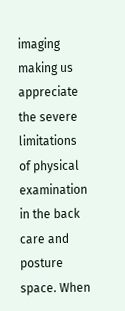imaging making us appreciate the severe limitations of physical examination in the back care and posture space. When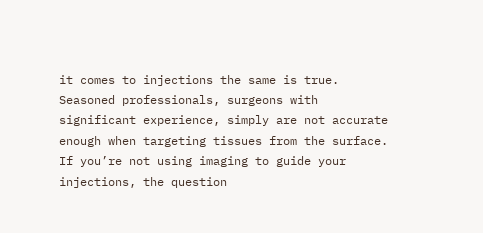it comes to injections the same is true. Seasoned professionals, surgeons with significant experience, simply are not accurate enough when targeting tissues from the surface. If you’re not using imaging to guide your injections, the question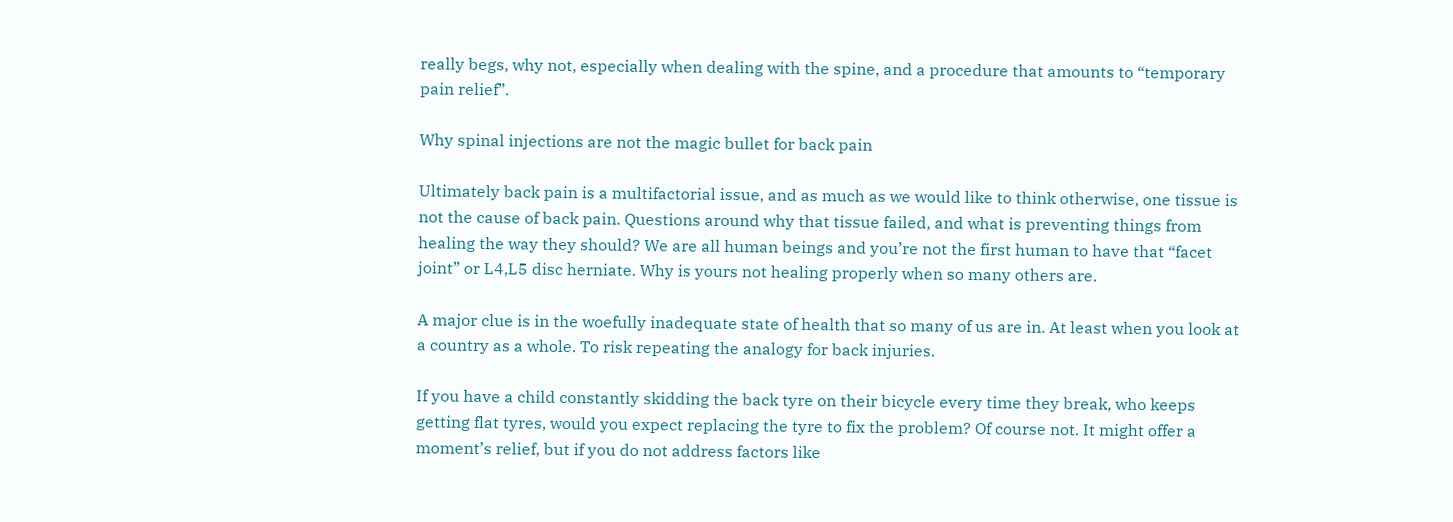really begs, why not, especially when dealing with the spine, and a procedure that amounts to “temporary pain relief”.

Why spinal injections are not the magic bullet for back pain

Ultimately back pain is a multifactorial issue, and as much as we would like to think otherwise, one tissue is not the cause of back pain. Questions around why that tissue failed, and what is preventing things from healing the way they should? We are all human beings and you’re not the first human to have that “facet joint” or L4,L5 disc herniate. Why is yours not healing properly when so many others are.

A major clue is in the woefully inadequate state of health that so many of us are in. At least when you look at a country as a whole. To risk repeating the analogy for back injuries.

If you have a child constantly skidding the back tyre on their bicycle every time they break, who keeps getting flat tyres, would you expect replacing the tyre to fix the problem? Of course not. It might offer a moment’s relief, but if you do not address factors like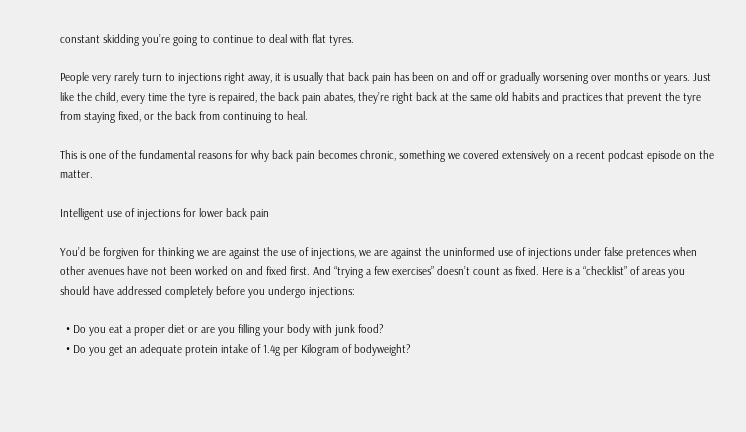constant skidding you’re going to continue to deal with flat tyres.

People very rarely turn to injections right away, it is usually that back pain has been on and off or gradually worsening over months or years. Just like the child, every time the tyre is repaired, the back pain abates, they’re right back at the same old habits and practices that prevent the tyre from staying fixed, or the back from continuing to heal.

This is one of the fundamental reasons for why back pain becomes chronic, something we covered extensively on a recent podcast episode on the matter.

Intelligent use of injections for lower back pain

You’d be forgiven for thinking we are against the use of injections, we are against the uninformed use of injections under false pretences when other avenues have not been worked on and fixed first. And “trying a few exercises” doesn’t count as fixed. Here is a “checklist” of areas you should have addressed completely before you undergo injections:

  • Do you eat a proper diet or are you filling your body with junk food?
  • Do you get an adequate protein intake of 1.4g per Kilogram of bodyweight?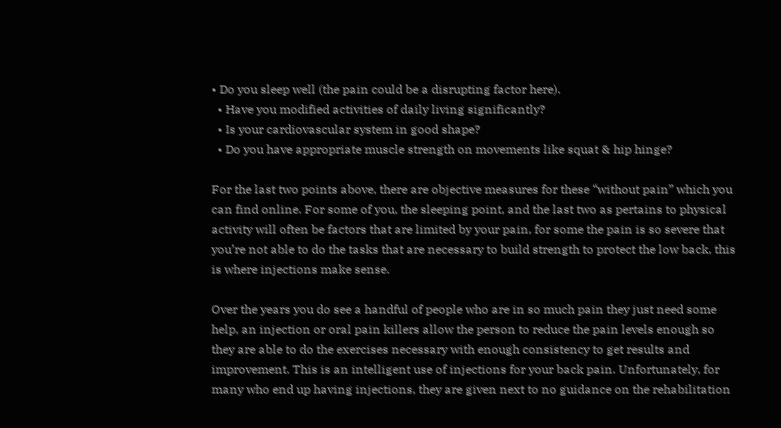• Do you sleep well (the pain could be a disrupting factor here).
  • Have you modified activities of daily living significantly?
  • Is your cardiovascular system in good shape?
  • Do you have appropriate muscle strength on movements like squat & hip hinge?

For the last two points above, there are objective measures for these “without pain” which you can find online. For some of you, the sleeping point, and the last two as pertains to physical activity will often be factors that are limited by your pain, for some the pain is so severe that you’re not able to do the tasks that are necessary to build strength to protect the low back, this is where injections make sense.

Over the years you do see a handful of people who are in so much pain they just need some help, an injection or oral pain killers allow the person to reduce the pain levels enough so they are able to do the exercises necessary with enough consistency to get results and improvement. This is an intelligent use of injections for your back pain. Unfortunately, for many who end up having injections, they are given next to no guidance on the rehabilitation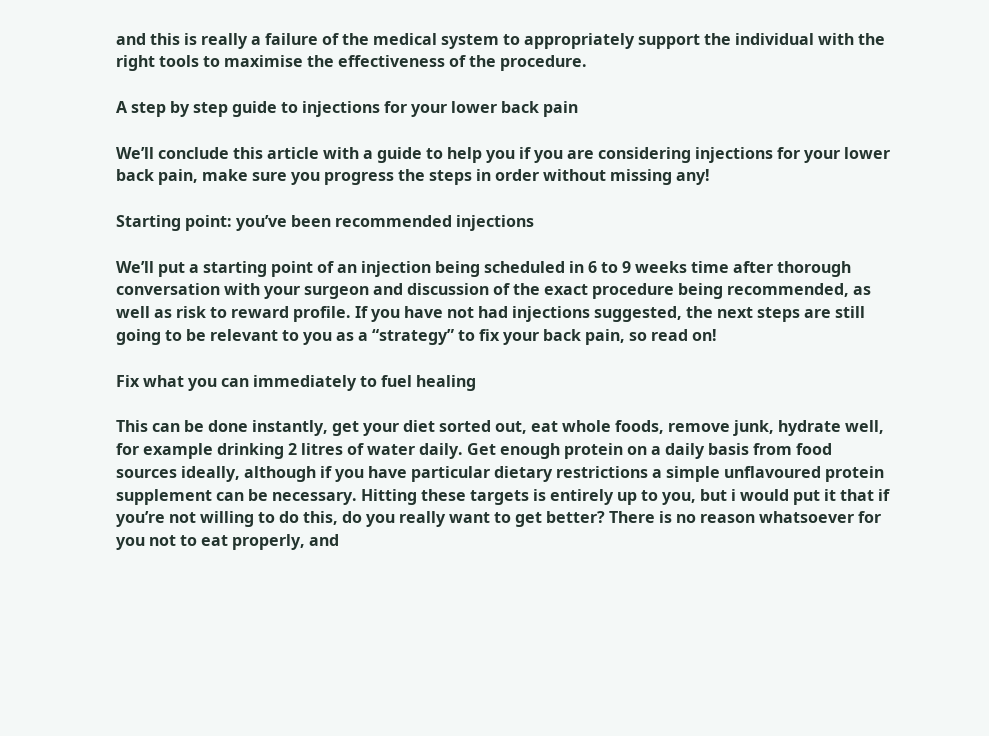and this is really a failure of the medical system to appropriately support the individual with the right tools to maximise the effectiveness of the procedure.

A step by step guide to injections for your lower back pain

We’ll conclude this article with a guide to help you if you are considering injections for your lower back pain, make sure you progress the steps in order without missing any!

Starting point: you’ve been recommended injections

We’ll put a starting point of an injection being scheduled in 6 to 9 weeks time after thorough conversation with your surgeon and discussion of the exact procedure being recommended, as well as risk to reward profile. If you have not had injections suggested, the next steps are still going to be relevant to you as a “strategy” to fix your back pain, so read on!

Fix what you can immediately to fuel healing

This can be done instantly, get your diet sorted out, eat whole foods, remove junk, hydrate well, for example drinking 2 litres of water daily. Get enough protein on a daily basis from food sources ideally, although if you have particular dietary restrictions a simple unflavoured protein supplement can be necessary. Hitting these targets is entirely up to you, but i would put it that if you’re not willing to do this, do you really want to get better? There is no reason whatsoever for you not to eat properly, and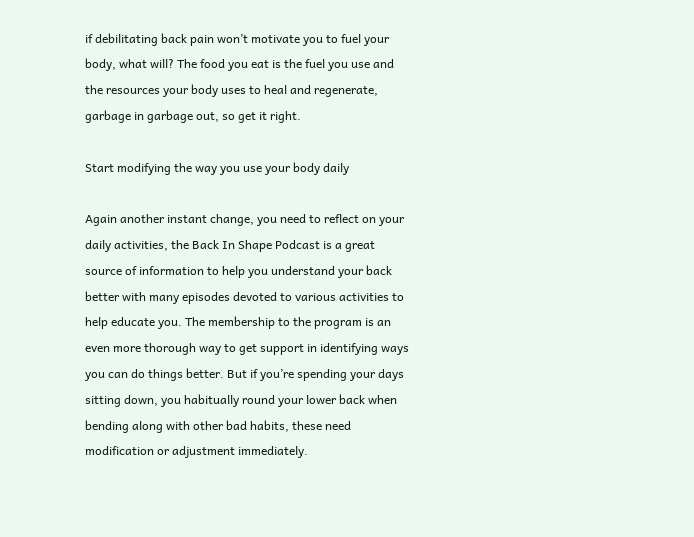if debilitating back pain won’t motivate you to fuel your body, what will? The food you eat is the fuel you use and the resources your body uses to heal and regenerate, garbage in garbage out, so get it right.

Start modifying the way you use your body daily

Again another instant change, you need to reflect on your daily activities, the Back In Shape Podcast is a great source of information to help you understand your back better with many episodes devoted to various activities to help educate you. The membership to the program is an even more thorough way to get support in identifying ways you can do things better. But if you’re spending your days sitting down, you habitually round your lower back when bending along with other bad habits, these need modification or adjustment immediately.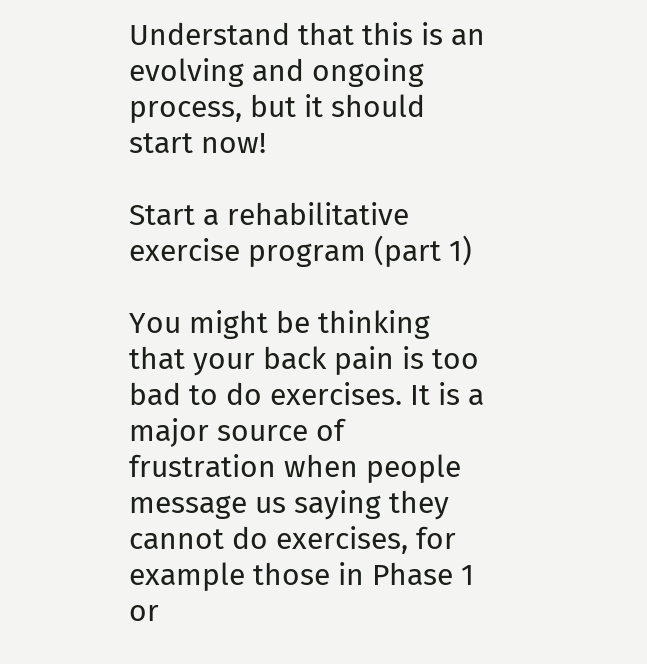Understand that this is an evolving and ongoing process, but it should start now!

Start a rehabilitative exercise program (part 1)

You might be thinking that your back pain is too bad to do exercises. It is a major source of frustration when people message us saying they cannot do exercises, for example those in Phase 1 or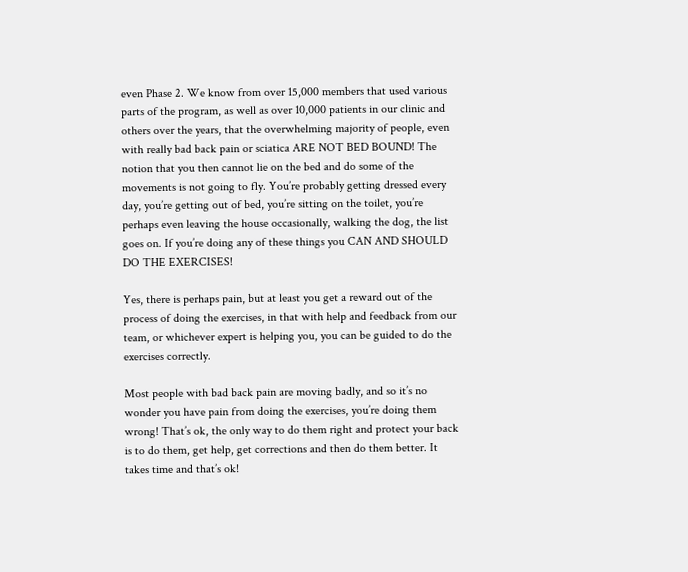even Phase 2. We know from over 15,000 members that used various parts of the program, as well as over 10,000 patients in our clinic and others over the years, that the overwhelming majority of people, even with really bad back pain or sciatica ARE NOT BED BOUND! The notion that you then cannot lie on the bed and do some of the movements is not going to fly. You’re probably getting dressed every day, you’re getting out of bed, you’re sitting on the toilet, you’re perhaps even leaving the house occasionally, walking the dog, the list goes on. If you’re doing any of these things you CAN AND SHOULD DO THE EXERCISES!

Yes, there is perhaps pain, but at least you get a reward out of the process of doing the exercises, in that with help and feedback from our team, or whichever expert is helping you, you can be guided to do the exercises correctly.

Most people with bad back pain are moving badly, and so it’s no wonder you have pain from doing the exercises, you’re doing them wrong! That’s ok, the only way to do them right and protect your back is to do them, get help, get corrections and then do them better. It takes time and that’s ok!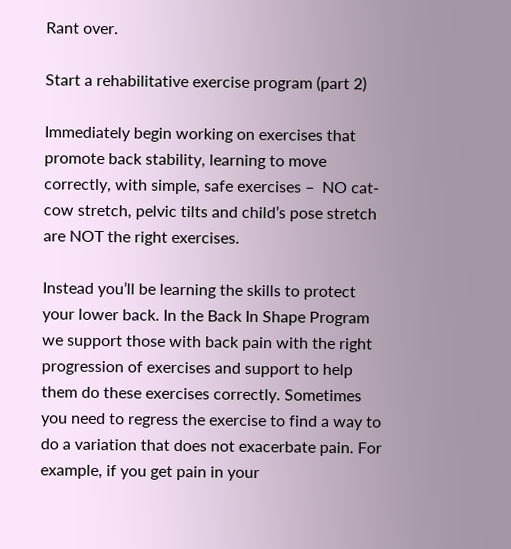Rant over.

Start a rehabilitative exercise program (part 2)

Immediately begin working on exercises that promote back stability, learning to move correctly, with simple, safe exercises –  NO cat-cow stretch, pelvic tilts and child’s pose stretch are NOT the right exercises.

Instead you’ll be learning the skills to protect your lower back. In the Back In Shape Program we support those with back pain with the right progression of exercises and support to help them do these exercises correctly. Sometimes you need to regress the exercise to find a way to do a variation that does not exacerbate pain. For example, if you get pain in your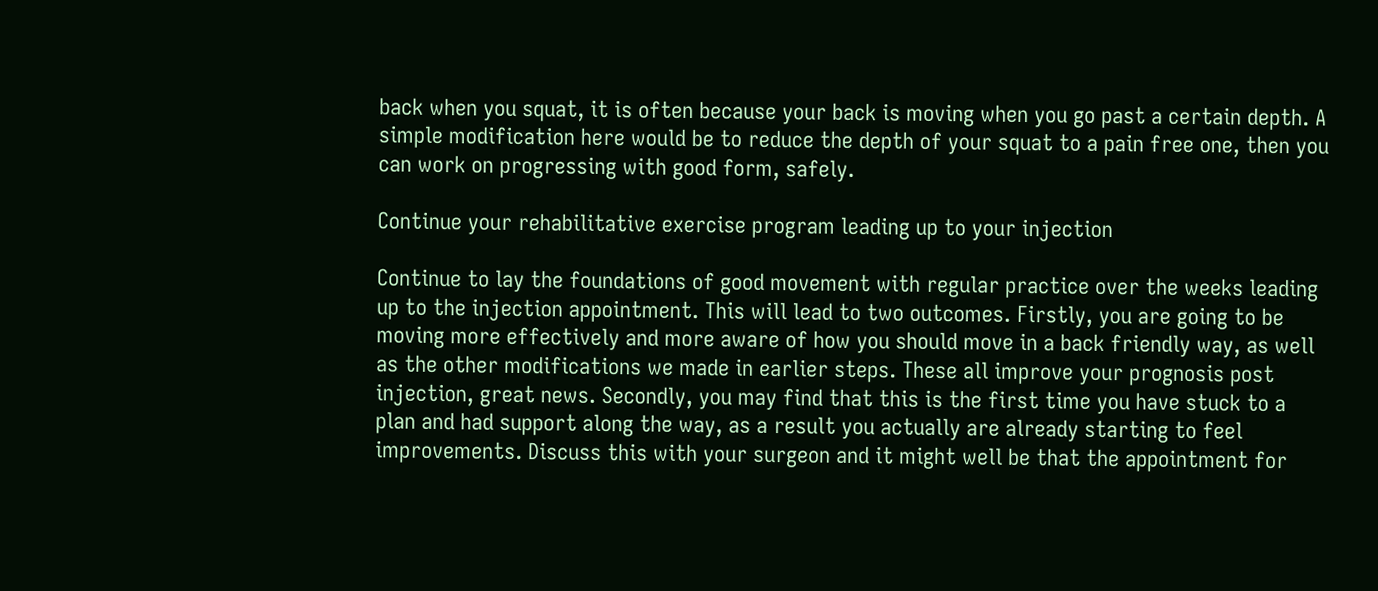back when you squat, it is often because your back is moving when you go past a certain depth. A simple modification here would be to reduce the depth of your squat to a pain free one, then you can work on progressing with good form, safely.

Continue your rehabilitative exercise program leading up to your injection

Continue to lay the foundations of good movement with regular practice over the weeks leading up to the injection appointment. This will lead to two outcomes. Firstly, you are going to be moving more effectively and more aware of how you should move in a back friendly way, as well as the other modifications we made in earlier steps. These all improve your prognosis post injection, great news. Secondly, you may find that this is the first time you have stuck to a plan and had support along the way, as a result you actually are already starting to feel improvements. Discuss this with your surgeon and it might well be that the appointment for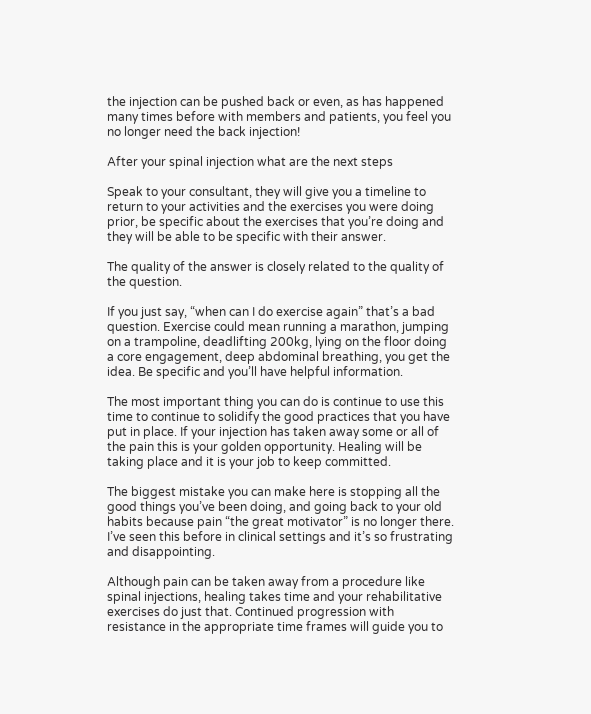the injection can be pushed back or even, as has happened many times before with members and patients, you feel you no longer need the back injection!

After your spinal injection what are the next steps

Speak to your consultant, they will give you a timeline to return to your activities and the exercises you were doing prior, be specific about the exercises that you’re doing and they will be able to be specific with their answer.

The quality of the answer is closely related to the quality of the question.

If you just say, “when can I do exercise again” that’s a bad question. Exercise could mean running a marathon, jumping on a trampoline, deadlifting 200kg, lying on the floor doing a core engagement, deep abdominal breathing, you get the idea. Be specific and you’ll have helpful information.

The most important thing you can do is continue to use this time to continue to solidify the good practices that you have put in place. If your injection has taken away some or all of the pain this is your golden opportunity. Healing will be taking place and it is your job to keep committed.

The biggest mistake you can make here is stopping all the good things you’ve been doing, and going back to your old habits because pain “the great motivator” is no longer there. I’ve seen this before in clinical settings and it’s so frustrating and disappointing.

Although pain can be taken away from a procedure like spinal injections, healing takes time and your rehabilitative exercises do just that. Continued progression with resistance in the appropriate time frames will guide you to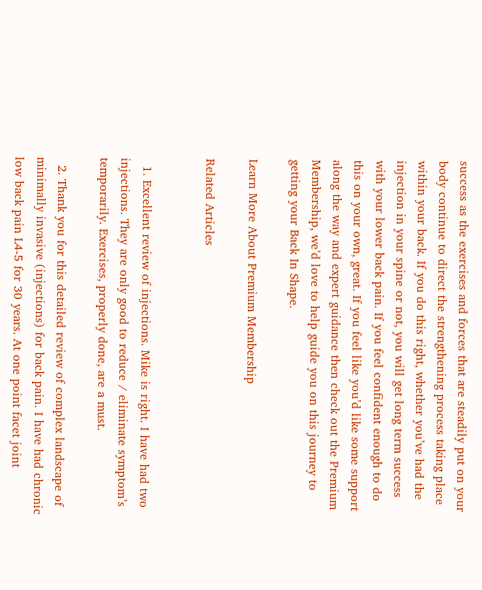success as the exercises and forces that are steadily put on your body continue to direct the strengthening process taking place within your back. If you do this right, whether you’ve had the injection in your spine or not, you will get long term success with your lower back pain. If you feel confident enough to do this on your own, great. If you feel like you’d like some support along the way and expert guidance then check out the Premium Membership, we’d love to help guide you on this journey to getting your Back In Shape.

Learn More About Premium Membership

Related Articles


  1. Excellent review of injections. Mike is right. I have had two injections. They are only good to reduce / eliminate symptom’s temporarily. Exercises, properly done, are a must.

  2. Thank you for this detailed review of complex landscape of minimally invasive (injections) for back pain. I have had chronic low back pain L4-5 for 30 years. At one point facet joint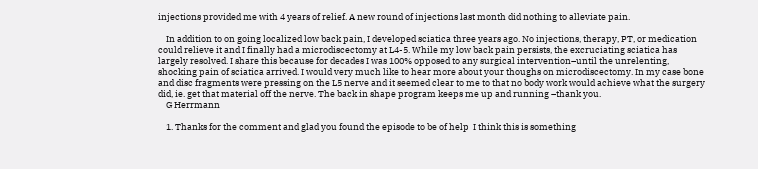injections provided me with 4 years of relief. A new round of injections last month did nothing to alleviate pain.

    In addition to on going localized low back pain, I developed sciatica three years ago. No injections, therapy, PT, or medication could relieve it and I finally had a microdiscectomy at L4-5. While my low back pain persists, the excruciating sciatica has largely resolved. I share this because for decades I was 100% opposed to any surgical intervention–until the unrelenting, shocking pain of sciatica arrived. I would very much like to hear more about your thoughs on microdiscectomy. In my case bone and disc fragments were pressing on the L5 nerve and it seemed clear to me to that no body work would achieve what the surgery did, ie. get that material off the nerve. The back in shape program keeps me up and running –thank you.
    G Herrmann

    1. Thanks for the comment and glad you found the episode to be of help  I think this is something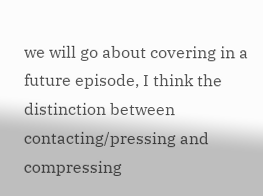we will go about covering in a future episode, I think the distinction between contacting/pressing and compressing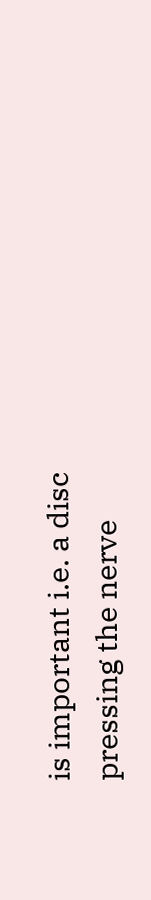is important i.e. a disc pressing the nerve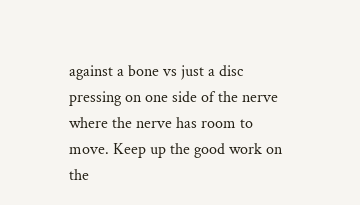against a bone vs just a disc pressing on one side of the nerve where the nerve has room to move. Keep up the good work on the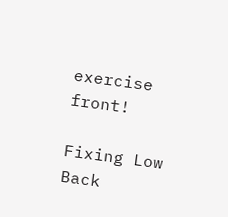exercise front!

Fixing Low Back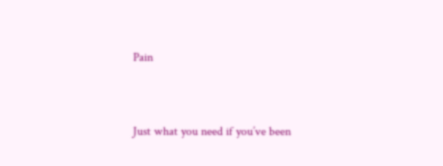Pain


Just what you need if you’ve been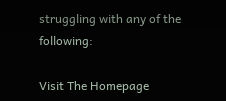struggling with any of the following:

Visit The Homepage